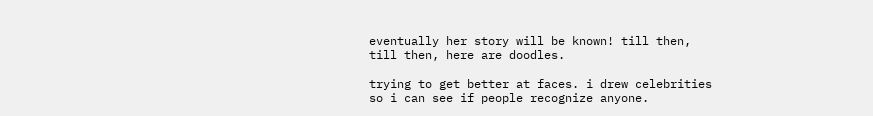eventually her story will be known! till then, till then, here are doodles.

trying to get better at faces. i drew celebrities so i can see if people recognize anyone.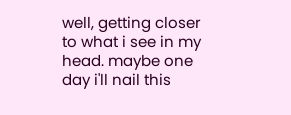well, getting closer to what i see in my head. maybe one day i'll nail this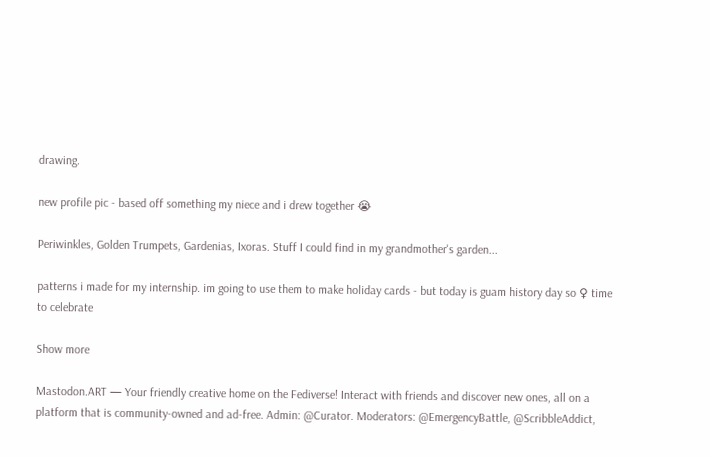drawing.

new profile pic - based off something my niece and i drew together 😭

Periwinkles, Golden Trumpets, Gardenias, Ixoras. Stuff I could find in my grandmother's garden...

patterns i made for my internship. im going to use them to make holiday cards - but today is guam history day so ♀ time to celebrate

Show more

Mastodon.ART — Your friendly creative home on the Fediverse! Interact with friends and discover new ones, all on a platform that is community-owned and ad-free. Admin: @Curator. Moderators: @EmergencyBattle, @ScribbleAddict,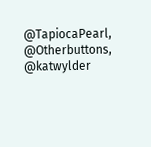@TapiocaPearl, @Otherbuttons, @katwylder